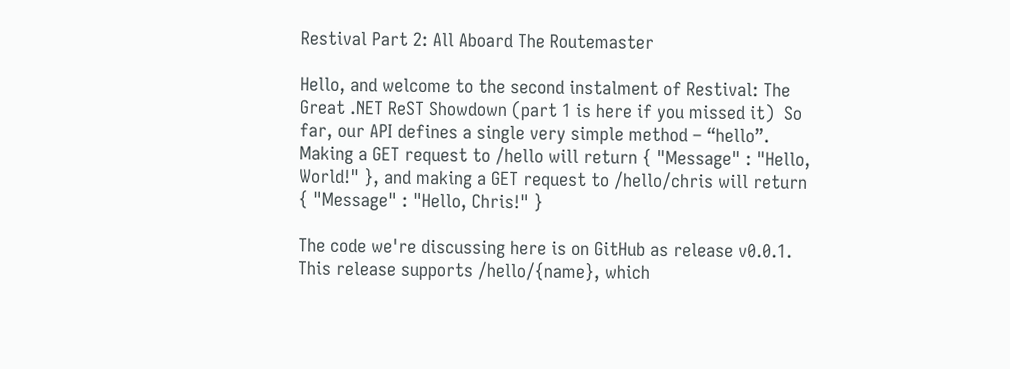Restival Part 2: All Aboard The Routemaster

Hello, and welcome to the second instalment of Restival: The Great .NET ReST Showdown (part 1 is here if you missed it)  So far, our API defines a single very simple method – “hello”. Making a GET request to /hello will return { "Message" : "Hello, World!" }, and making a GET request to /hello/chris will return { "Message" : "Hello, Chris!" }

The code we're discussing here is on GitHub as release v0.0.1. This release supports /hello/{name}, which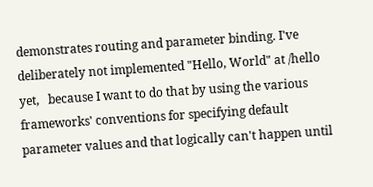demonstrates routing and parameter binding. I've deliberately not implemented "Hello, World" at /hello yet,   because I want to do that by using the various frameworks' conventions for specifying default parameter values and that logically can't happen until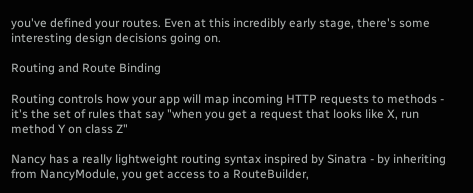you've defined your routes. Even at this incredibly early stage, there's some interesting design decisions going on.

Routing and Route Binding

Routing controls how your app will map incoming HTTP requests to methods - it's the set of rules that say "when you get a request that looks like X, run method Y on class Z"

Nancy has a really lightweight routing syntax inspired by Sinatra - by inheriting from NancyModule, you get access to a RouteBuilder,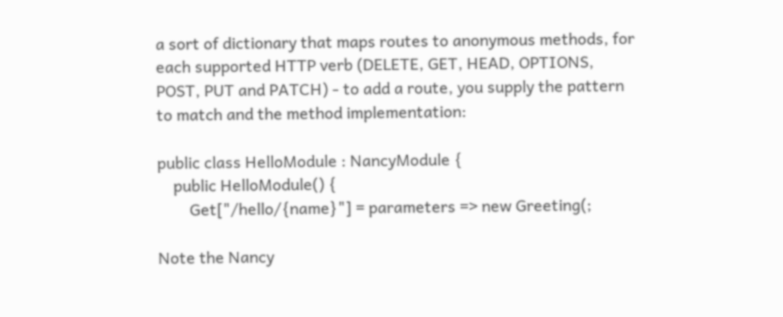a sort of dictionary that maps routes to anonymous methods, for each supported HTTP verb (DELETE, GET, HEAD, OPTIONS, POST, PUT and PATCH) - to add a route, you supply the pattern to match and the method implementation:

public class HelloModule : NancyModule {
    public HelloModule() {
        Get["/hello/{name}"] = parameters => new Greeting(;

Note the Nancy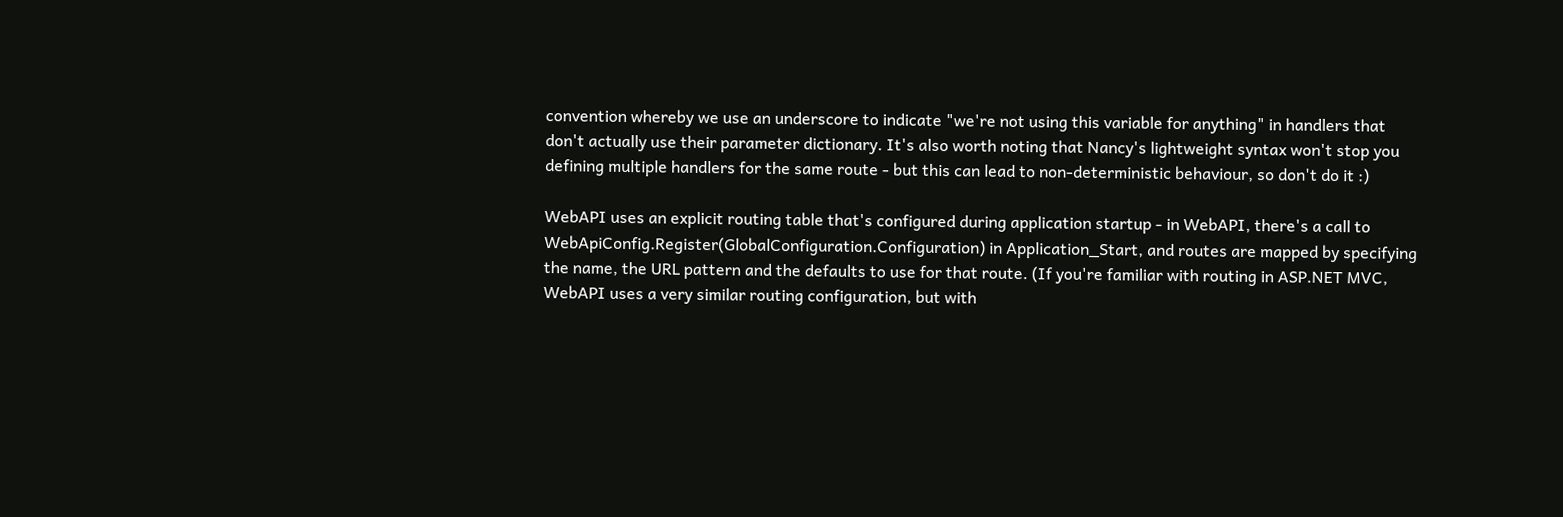convention whereby we use an underscore to indicate "we're not using this variable for anything" in handlers that don't actually use their parameter dictionary. It's also worth noting that Nancy's lightweight syntax won't stop you defining multiple handlers for the same route - but this can lead to non-deterministic behaviour, so don't do it :)

WebAPI uses an explicit routing table that's configured during application startup - in WebAPI, there's a call to WebApiConfig.Register(GlobalConfiguration.Configuration) in Application_Start, and routes are mapped by specifying the name, the URL pattern and the defaults to use for that route. (If you're familiar with routing in ASP.NET MVC, WebAPI uses a very similar routing configuration, but with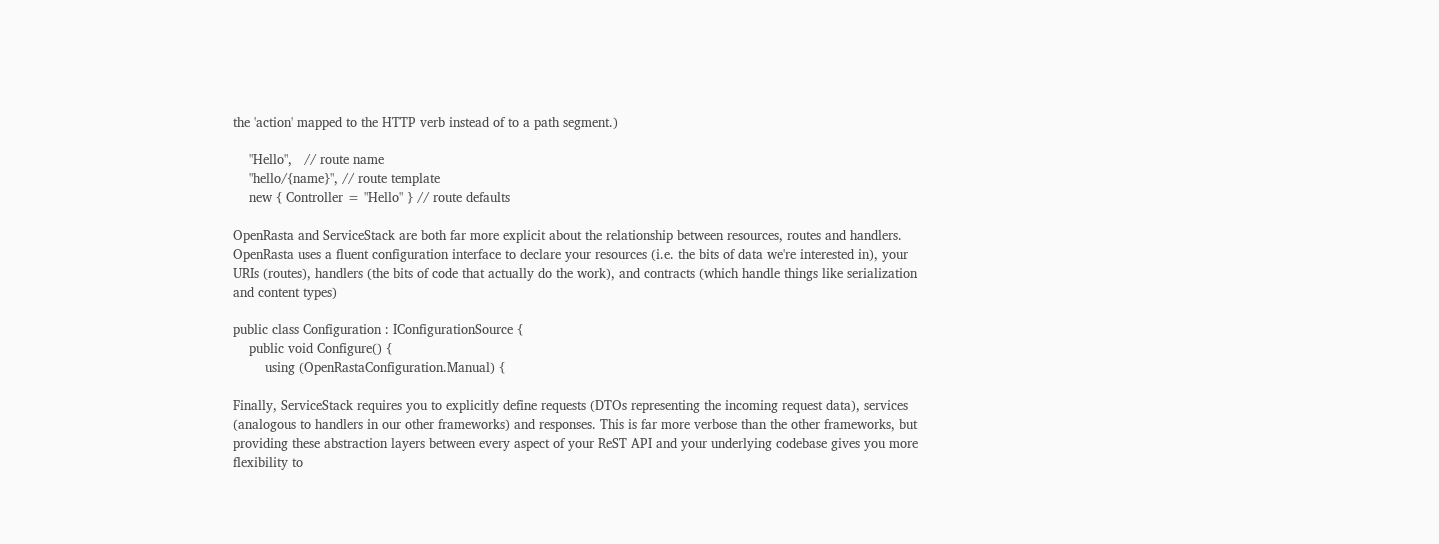the 'action' mapped to the HTTP verb instead of to a path segment.)

    "Hello",   // route name
    "hello/{name}", // route template
    new { Controller = "Hello" } // route defaults

OpenRasta and ServiceStack are both far more explicit about the relationship between resources, routes and handlers. OpenRasta uses a fluent configuration interface to declare your resources (i.e. the bits of data we're interested in), your URIs (routes), handlers (the bits of code that actually do the work), and contracts (which handle things like serialization and content types)

public class Configuration : IConfigurationSource {
    public void Configure() {
        using (OpenRastaConfiguration.Manual) {

Finally, ServiceStack requires you to explicitly define requests (DTOs representing the incoming request data), services (analogous to handlers in our other frameworks) and responses. This is far more verbose than the other frameworks, but providing these abstraction layers between every aspect of your ReST API and your underlying codebase gives you more flexibility to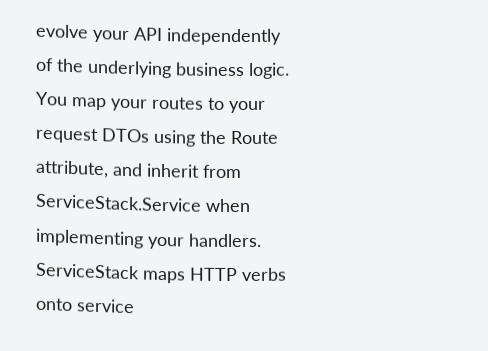evolve your API independently of the underlying business logic. You map your routes to your request DTOs using the Route attribute, and inherit from ServiceStack.Service when implementing your handlers. ServiceStack maps HTTP verbs onto service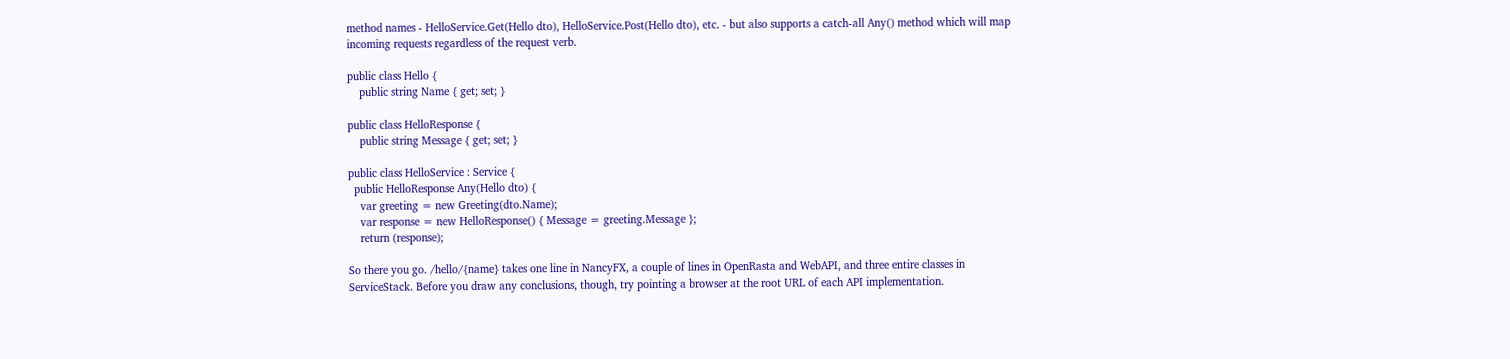method names - HelloService.Get(Hello dto), HelloService.Post(Hello dto), etc. - but also supports a catch-all Any() method which will map incoming requests regardless of the request verb.

public class Hello {
    public string Name { get; set; }

public class HelloResponse {
    public string Message { get; set; }

public class HelloService : Service {
  public HelloResponse Any(Hello dto) {
    var greeting = new Greeting(dto.Name);
    var response = new HelloResponse() { Message = greeting.Message };
    return (response);

So there you go. /hello/{name} takes one line in NancyFX, a couple of lines in OpenRasta and WebAPI, and three entire classes in ServiceStack. Before you draw any conclusions, though, try pointing a browser at the root URL of each API implementation.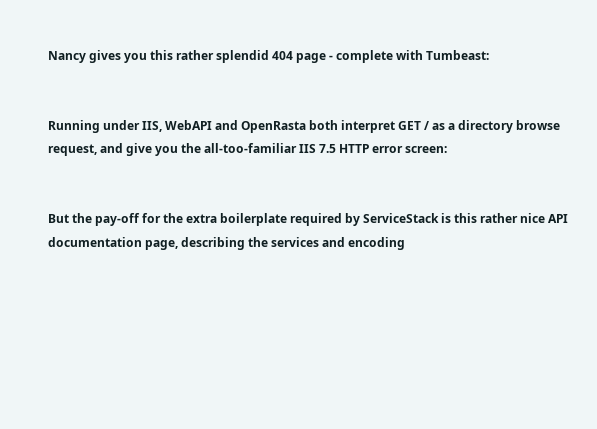Nancy gives you this rather splendid 404 page - complete with Tumbeast:


Running under IIS, WebAPI and OpenRasta both interpret GET / as a directory browse request, and give you the all-too-familiar IIS 7.5 HTTP error screen:


But the pay-off for the extra boilerplate required by ServiceStack is this rather nice API documentation page, describing the services and encoding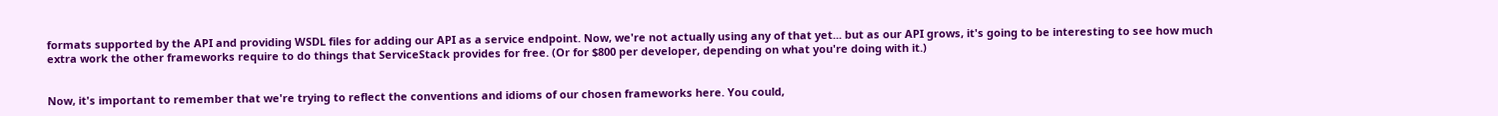formats supported by the API and providing WSDL files for adding our API as a service endpoint. Now, we're not actually using any of that yet... but as our API grows, it's going to be interesting to see how much extra work the other frameworks require to do things that ServiceStack provides for free. (Or for $800 per developer, depending on what you're doing with it.)


Now, it's important to remember that we're trying to reflect the conventions and idioms of our chosen frameworks here. You could,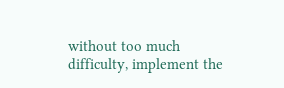without too much difficulty, implement the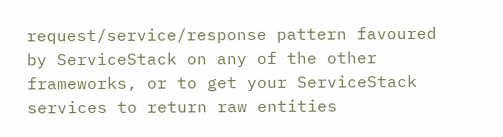request/service/response pattern favoured by ServiceStack on any of the other frameworks, or to get your ServiceStack services to return raw entities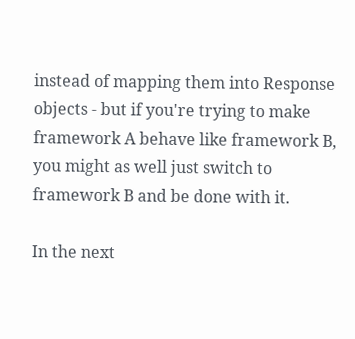instead of mapping them into Response objects - but if you're trying to make framework A behave like framework B, you might as well just switch to framework B and be done with it.

In the next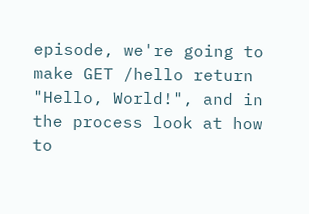episode, we're going to make GET /hello return "Hello, World!", and in the process look at how to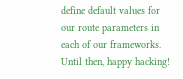define default values for our route parameters in each of our frameworks. Until then, happy hacking!